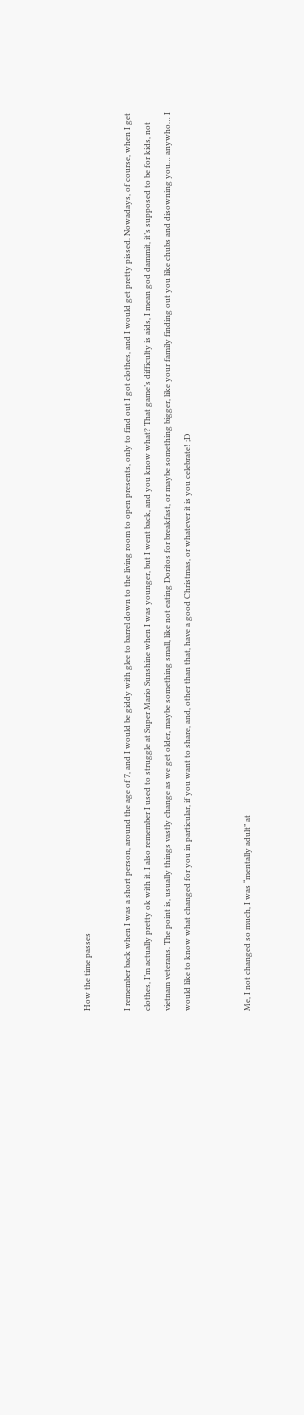How the time passes

I remember back when I was a short person, around the age of 7, and I would be giddy with glee to barrel down to the living room to open presents, only to find out I got clothes, and I would get pretty pissed. Nowadays, of course, when I get clothes, I’m actually pretty ok with it. I also remember I used to struggle at Super Mario Sunshine when I was younger, but I went back, and you know what? That game’s difficulty is aids, I mean god dammit, it’s supposed to be for kids, not vietnam veterans. The point is, usually things vastly change as we get older, maybe something small, like not eating Doritos for breakfast, or maybe something bigger, like your family finding out you like chubs and disowning you… anywho… I would like to know what changed for you in particular, if you want to share, and, other than that, have a good Christmas, or whatever it is you celebrate! ;D


Me, I not changed so much, I was “mentally adult” at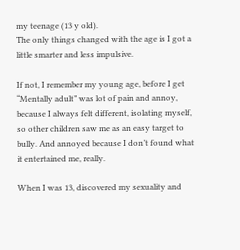my teenage (13 y old).
The only things changed with the age is I got a little smarter and less impulsive.

If not, I remember my young age, before I get “Mentally adult” was lot of pain and annoy, because I always felt different, isolating myself, so other children saw me as an easy target to bully. And annoyed because I don’t found what it entertained me, really.

When I was 13, discovered my sexuality and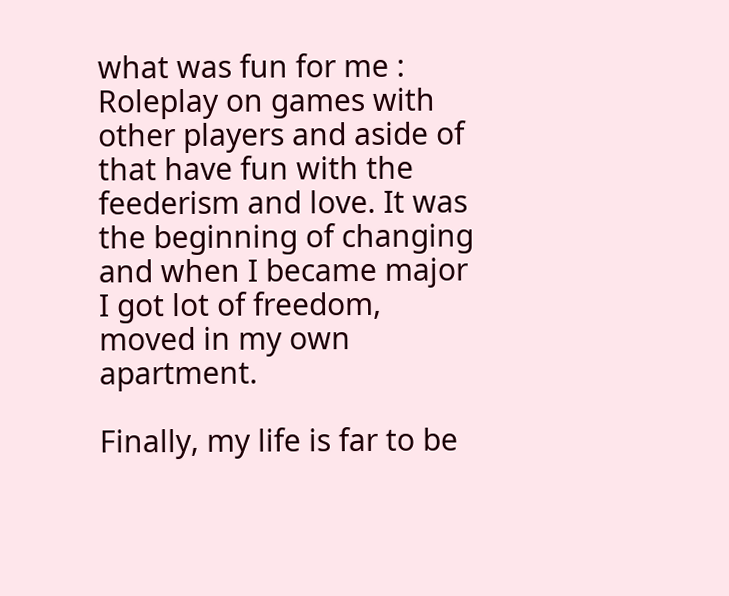what was fun for me : Roleplay on games with other players and aside of that have fun with the feederism and love. It was the beginning of changing and when I became major I got lot of freedom, moved in my own apartment.

Finally, my life is far to be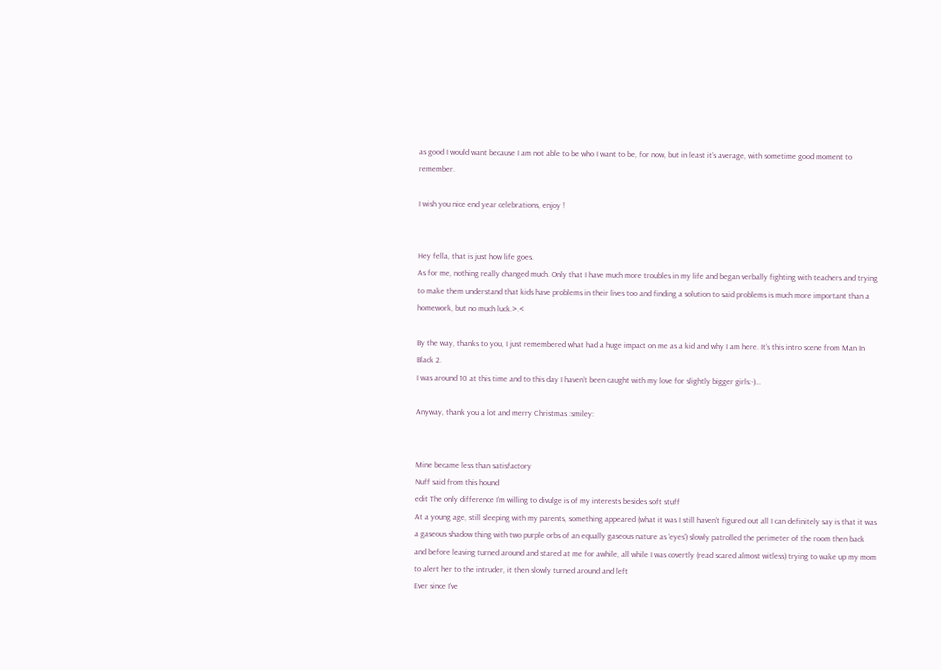as good I would want because I am not able to be who I want to be, for now, but in least it’s average, with sometime good moment to remember.

I wish you nice end year celebrations, enjoy !


Hey fella, that is just how life goes.
As for me, nothing really changed much. Only that I have much more troubles in my life and began verbally fighting with teachers and trying to make them understand that kids have problems in their lives too and finding a solution to said problems is much more important than a homework, but no much luck.>.<

By the way, thanks to you, I just remembered what had a huge impact on me as a kid and why I am here. It’s this intro scene from Man In Black 2.
I was around 10 at this time and to this day I haven’t been caught with my love for slightly bigger girls:-)…

Anyway, thank you a lot and merry Christmas :smiley:


Mine became less than satisfactory
Nuff said from this hound
edit The only difference I’m willing to divulge is of my interests besides soft stuff
At a young age, still sleeping with my parents, something appeared (what it was I still haven’t figured out all I can definitely say is that it was a gaseous shadow thing with two purple orbs of an equally gaseous nature as ‘eyes’) slowly patrolled the perimeter of the room then back and before leaving turned around and stared at me for awhile, all while I was covertly (read scared almost witless) trying to wake up my mom to alert her to the intruder, it then slowly turned around and left
Ever since I’ve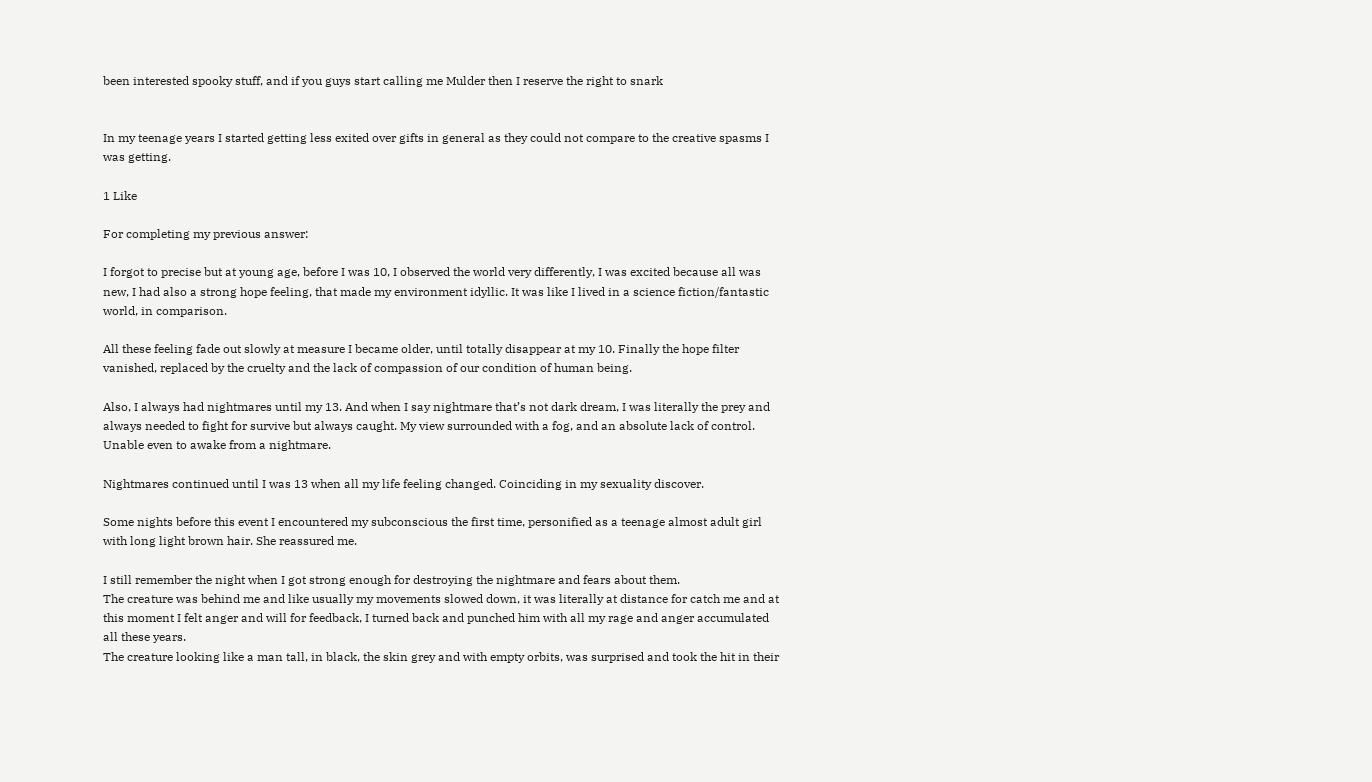been interested spooky stuff, and if you guys start calling me Mulder then I reserve the right to snark


In my teenage years I started getting less exited over gifts in general as they could not compare to the creative spasms I was getting.

1 Like

For completing my previous answer:

I forgot to precise but at young age, before I was 10, I observed the world very differently, I was excited because all was new, I had also a strong hope feeling, that made my environment idyllic. It was like I lived in a science fiction/fantastic world, in comparison.

All these feeling fade out slowly at measure I became older, until totally disappear at my 10. Finally the hope filter vanished, replaced by the cruelty and the lack of compassion of our condition of human being.

Also, I always had nightmares until my 13. And when I say nightmare that’s not dark dream, I was literally the prey and always needed to fight for survive but always caught. My view surrounded with a fog, and an absolute lack of control. Unable even to awake from a nightmare.

Nightmares continued until I was 13 when all my life feeling changed. Coinciding in my sexuality discover.

Some nights before this event I encountered my subconscious the first time, personified as a teenage almost adult girl with long light brown hair. She reassured me.

I still remember the night when I got strong enough for destroying the nightmare and fears about them.
The creature was behind me and like usually my movements slowed down, it was literally at distance for catch me and at this moment I felt anger and will for feedback, I turned back and punched him with all my rage and anger accumulated all these years.
The creature looking like a man tall, in black, the skin grey and with empty orbits, was surprised and took the hit in their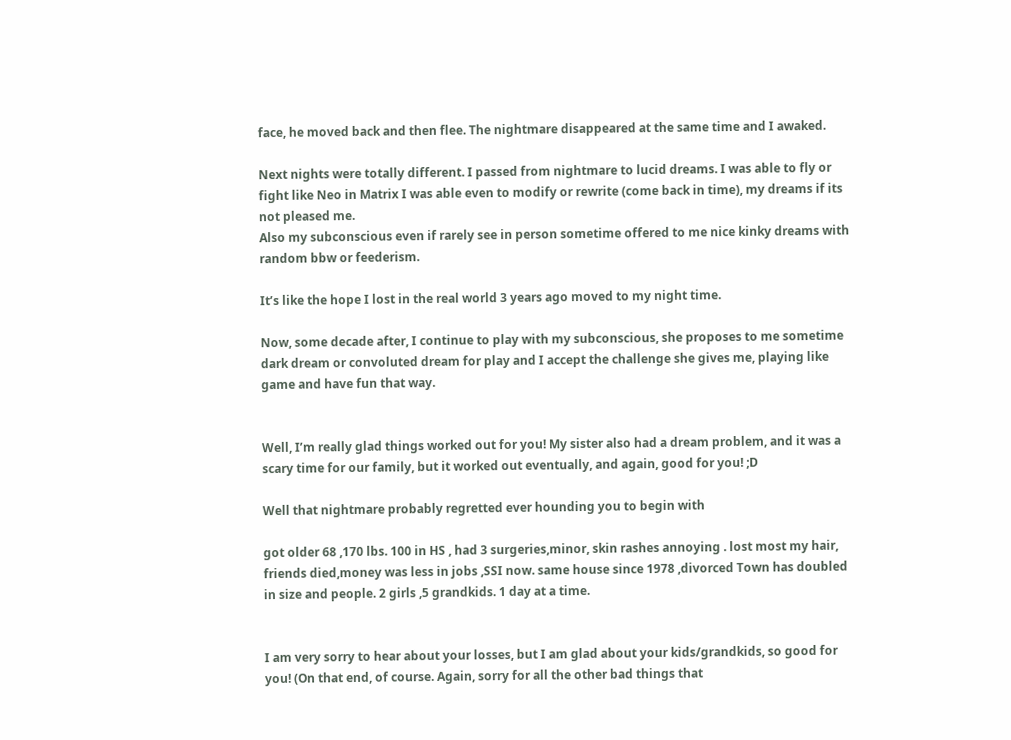face, he moved back and then flee. The nightmare disappeared at the same time and I awaked.

Next nights were totally different. I passed from nightmare to lucid dreams. I was able to fly or fight like Neo in Matrix I was able even to modify or rewrite (come back in time), my dreams if its not pleased me.
Also my subconscious even if rarely see in person sometime offered to me nice kinky dreams with random bbw or feederism.

It’s like the hope I lost in the real world 3 years ago moved to my night time.

Now, some decade after, I continue to play with my subconscious, she proposes to me sometime dark dream or convoluted dream for play and I accept the challenge she gives me, playing like game and have fun that way.


Well, I’m really glad things worked out for you! My sister also had a dream problem, and it was a scary time for our family, but it worked out eventually, and again, good for you! ;D

Well that nightmare probably regretted ever hounding you to begin with

got older 68 ,170 lbs. 100 in HS , had 3 surgeries,minor, skin rashes annoying . lost most my hair, friends died,money was less in jobs ,SSI now. same house since 1978 ,divorced Town has doubled in size and people. 2 girls ,5 grandkids. 1 day at a time.


I am very sorry to hear about your losses, but I am glad about your kids/grandkids, so good for you! (On that end, of course. Again, sorry for all the other bad things that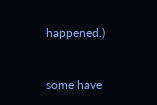happened.)


some have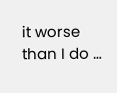it worse than I do …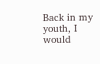Back in my youth, I would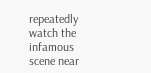repeatedly watch the infamous scene near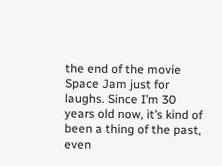the end of the movie Space Jam just for laughs. Since I’m 30 years old now, it’s kind of been a thing of the past, even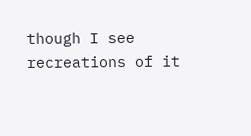though I see recreations of it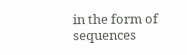in the form of sequences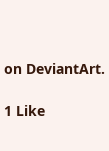on DeviantArt.

1 Like